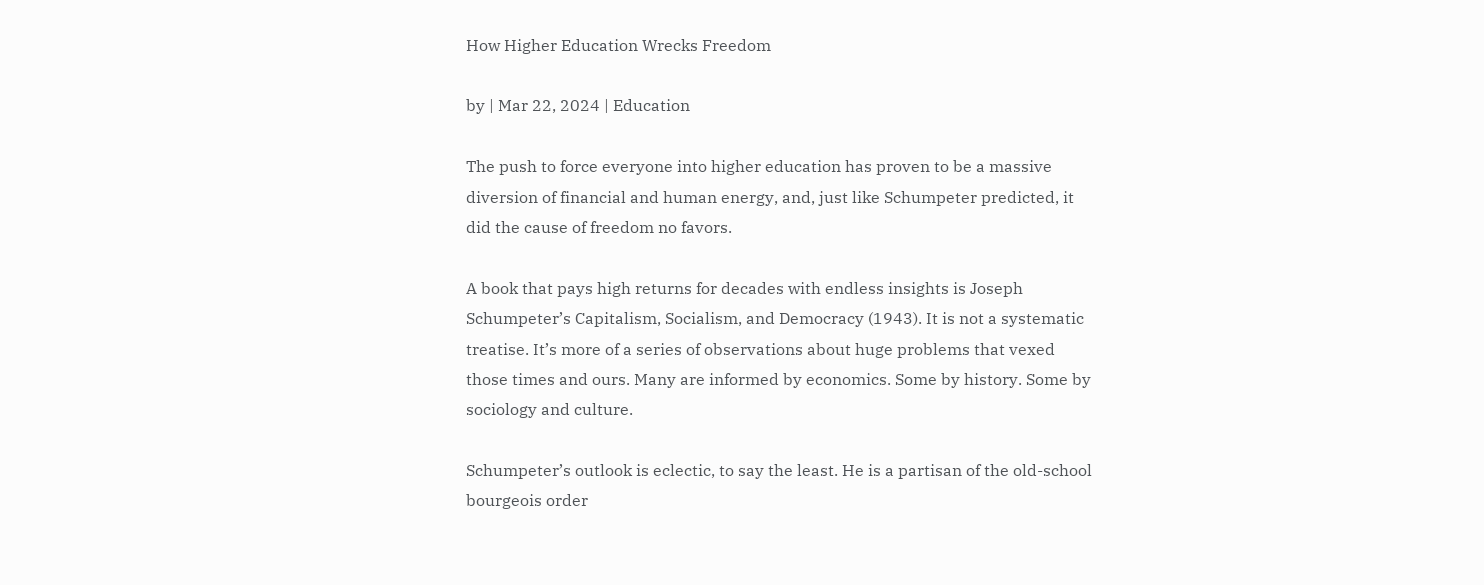How Higher Education Wrecks Freedom

by | Mar 22, 2024 | Education

The push to force everyone into higher education has proven to be a massive diversion of financial and human energy, and, just like Schumpeter predicted, it did the cause of freedom no favors.

A book that pays high returns for decades with endless insights is Joseph Schumpeter’s Capitalism, Socialism, and Democracy (1943). It is not a systematic treatise. It’s more of a series of observations about huge problems that vexed those times and ours. Many are informed by economics. Some by history. Some by sociology and culture.

Schumpeter’s outlook is eclectic, to say the least. He is a partisan of the old-school bourgeois order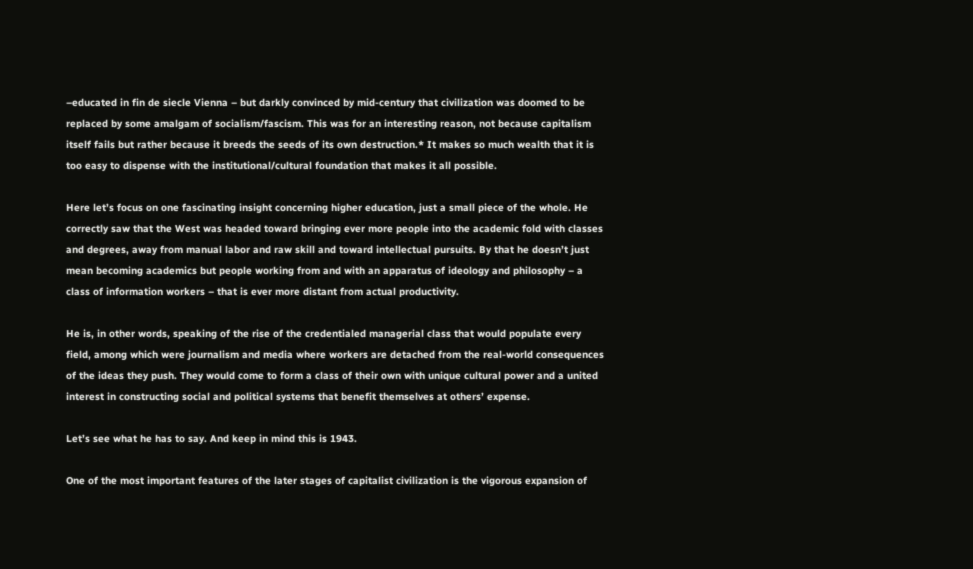–educated in fin de siecle Vienna – but darkly convinced by mid-century that civilization was doomed to be replaced by some amalgam of socialism/fascism. This was for an interesting reason, not because capitalism itself fails but rather because it breeds the seeds of its own destruction.* It makes so much wealth that it is too easy to dispense with the institutional/cultural foundation that makes it all possible.

Here let’s focus on one fascinating insight concerning higher education, just a small piece of the whole. He correctly saw that the West was headed toward bringing ever more people into the academic fold with classes and degrees, away from manual labor and raw skill and toward intellectual pursuits. By that he doesn’t just mean becoming academics but people working from and with an apparatus of ideology and philosophy – a class of information workers – that is ever more distant from actual productivity.

He is, in other words, speaking of the rise of the credentialed managerial class that would populate every field, among which were journalism and media where workers are detached from the real-world consequences of the ideas they push. They would come to form a class of their own with unique cultural power and a united interest in constructing social and political systems that benefit themselves at others’ expense.

Let’s see what he has to say. And keep in mind this is 1943.

One of the most important features of the later stages of capitalist civilization is the vigorous expansion of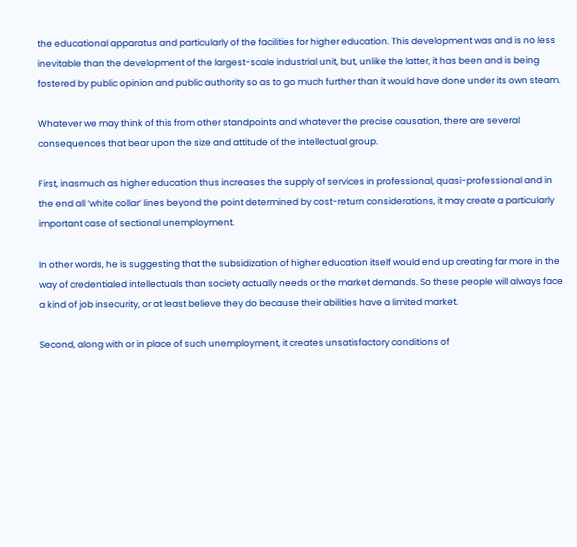the educational apparatus and particularly of the facilities for higher education. This development was and is no less inevitable than the development of the largest-scale industrial unit, but, unlike the latter, it has been and is being fostered by public opinion and public authority so as to go much further than it would have done under its own steam.

Whatever we may think of this from other standpoints and whatever the precise causation, there are several consequences that bear upon the size and attitude of the intellectual group.

First, inasmuch as higher education thus increases the supply of services in professional, quasi-professional and in the end all ‘white collar’ lines beyond the point determined by cost-return considerations, it may create a particularly important case of sectional unemployment.

In other words, he is suggesting that the subsidization of higher education itself would end up creating far more in the way of credentialed intellectuals than society actually needs or the market demands. So these people will always face a kind of job insecurity, or at least believe they do because their abilities have a limited market.

Second, along with or in place of such unemployment, it creates unsatisfactory conditions of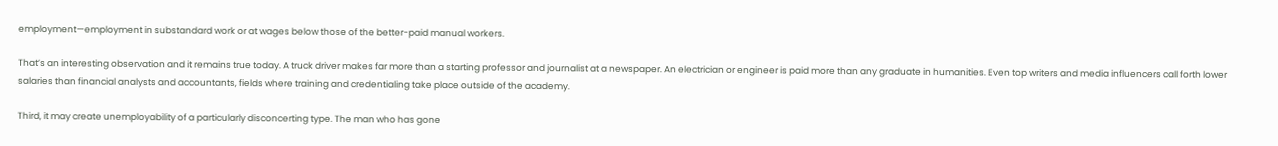employment—employment in substandard work or at wages below those of the better-paid manual workers.

That’s an interesting observation and it remains true today. A truck driver makes far more than a starting professor and journalist at a newspaper. An electrician or engineer is paid more than any graduate in humanities. Even top writers and media influencers call forth lower salaries than financial analysts and accountants, fields where training and credentialing take place outside of the academy.

Third, it may create unemployability of a particularly disconcerting type. The man who has gone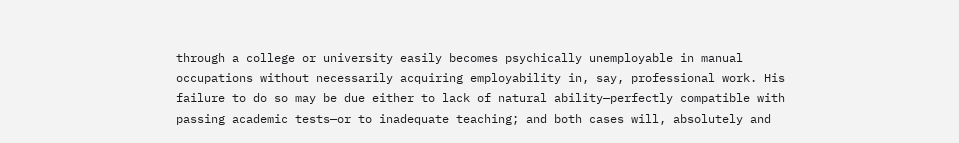through a college or university easily becomes psychically unemployable in manual occupations without necessarily acquiring employability in, say, professional work. His failure to do so may be due either to lack of natural ability—perfectly compatible with passing academic tests—or to inadequate teaching; and both cases will, absolutely and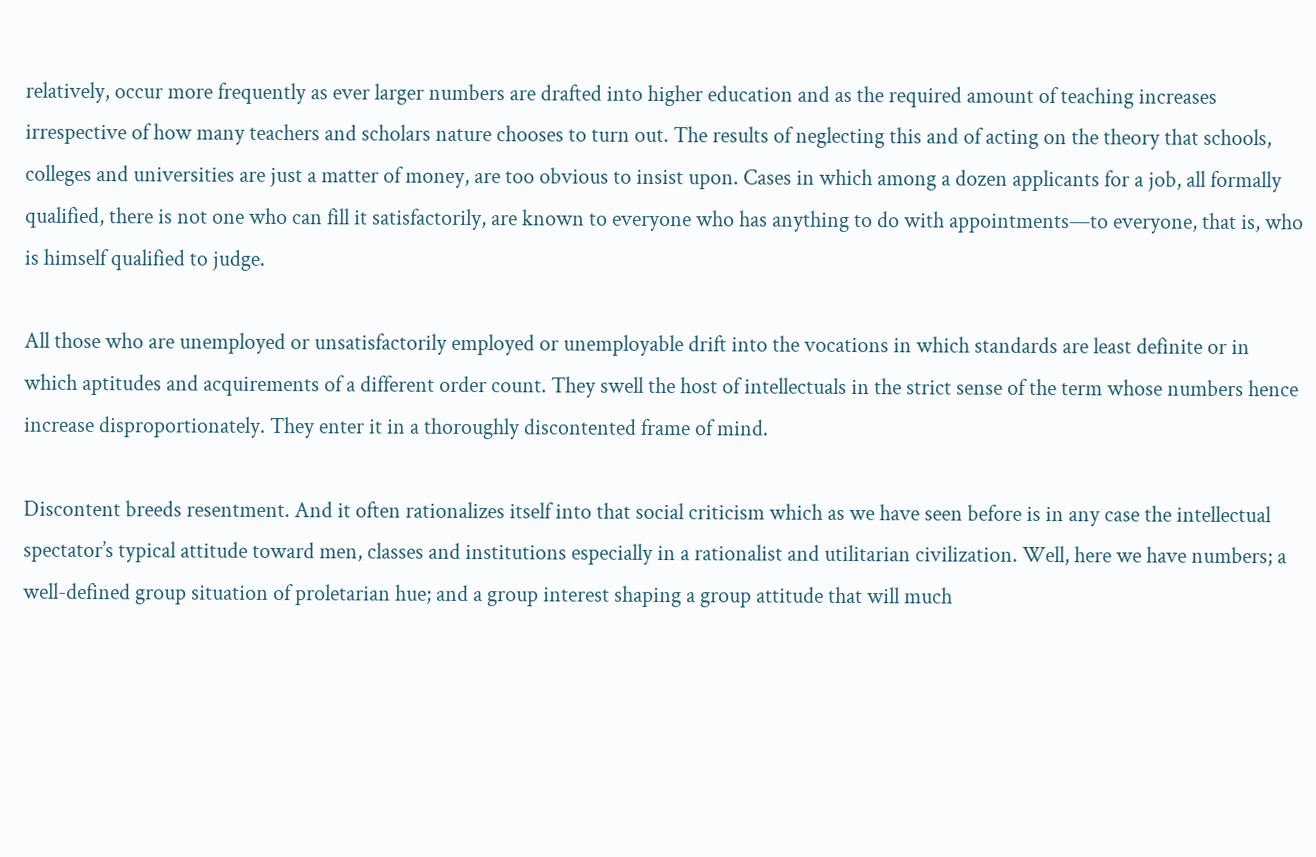relatively, occur more frequently as ever larger numbers are drafted into higher education and as the required amount of teaching increases irrespective of how many teachers and scholars nature chooses to turn out. The results of neglecting this and of acting on the theory that schools, colleges and universities are just a matter of money, are too obvious to insist upon. Cases in which among a dozen applicants for a job, all formally qualified, there is not one who can fill it satisfactorily, are known to everyone who has anything to do with appointments—to everyone, that is, who is himself qualified to judge.

All those who are unemployed or unsatisfactorily employed or unemployable drift into the vocations in which standards are least definite or in which aptitudes and acquirements of a different order count. They swell the host of intellectuals in the strict sense of the term whose numbers hence increase disproportionately. They enter it in a thoroughly discontented frame of mind.

Discontent breeds resentment. And it often rationalizes itself into that social criticism which as we have seen before is in any case the intellectual spectator’s typical attitude toward men, classes and institutions especially in a rationalist and utilitarian civilization. Well, here we have numbers; a well-defined group situation of proletarian hue; and a group interest shaping a group attitude that will much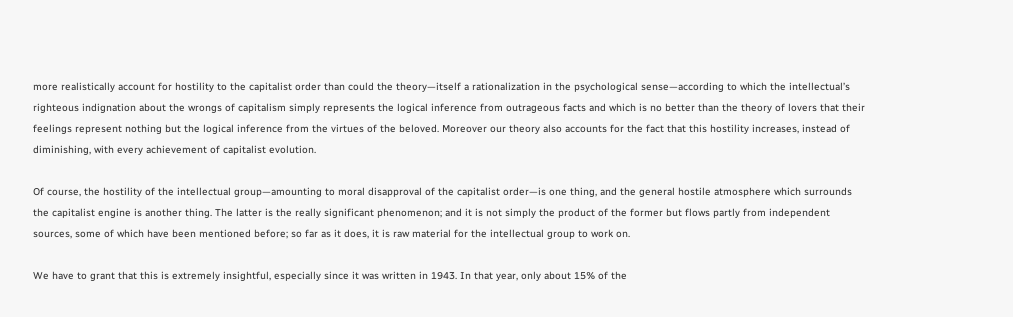more realistically account for hostility to the capitalist order than could the theory—itself a rationalization in the psychological sense—according to which the intellectual’s righteous indignation about the wrongs of capitalism simply represents the logical inference from outrageous facts and which is no better than the theory of lovers that their feelings represent nothing but the logical inference from the virtues of the beloved. Moreover our theory also accounts for the fact that this hostility increases, instead of diminishing, with every achievement of capitalist evolution.

Of course, the hostility of the intellectual group—amounting to moral disapproval of the capitalist order—is one thing, and the general hostile atmosphere which surrounds the capitalist engine is another thing. The latter is the really significant phenomenon; and it is not simply the product of the former but flows partly from independent sources, some of which have been mentioned before; so far as it does, it is raw material for the intellectual group to work on.

We have to grant that this is extremely insightful, especially since it was written in 1943. In that year, only about 15% of the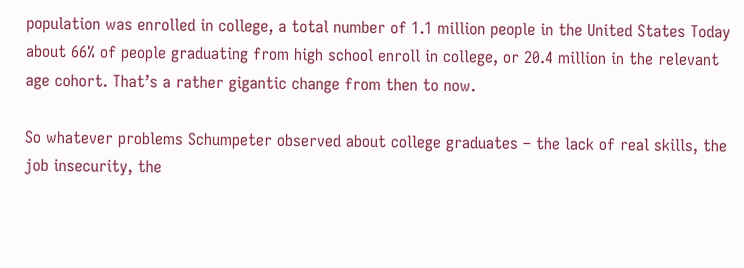population was enrolled in college, a total number of 1.1 million people in the United States Today about 66% of people graduating from high school enroll in college, or 20.4 million in the relevant age cohort. That’s a rather gigantic change from then to now.

So whatever problems Schumpeter observed about college graduates – the lack of real skills, the job insecurity, the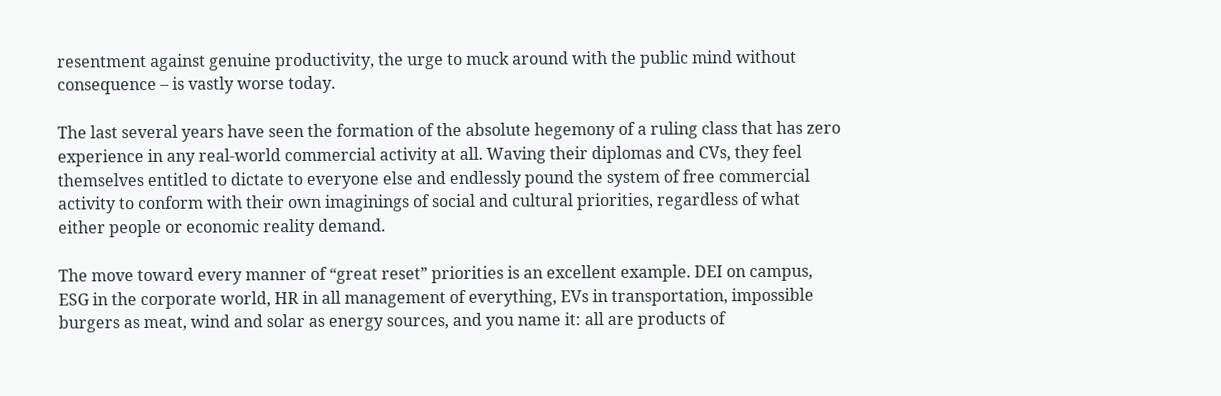resentment against genuine productivity, the urge to muck around with the public mind without consequence – is vastly worse today.

The last several years have seen the formation of the absolute hegemony of a ruling class that has zero experience in any real-world commercial activity at all. Waving their diplomas and CVs, they feel themselves entitled to dictate to everyone else and endlessly pound the system of free commercial activity to conform with their own imaginings of social and cultural priorities, regardless of what either people or economic reality demand.

The move toward every manner of “great reset” priorities is an excellent example. DEI on campus, ESG in the corporate world, HR in all management of everything, EVs in transportation, impossible burgers as meat, wind and solar as energy sources, and you name it: all are products of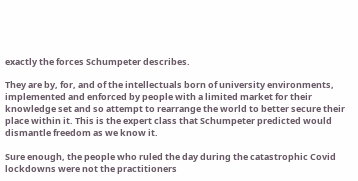exactly the forces Schumpeter describes.

They are by, for, and of the intellectuals born of university environments, implemented and enforced by people with a limited market for their knowledge set and so attempt to rearrange the world to better secure their place within it. This is the expert class that Schumpeter predicted would dismantle freedom as we know it.

Sure enough, the people who ruled the day during the catastrophic Covid lockdowns were not the practitioners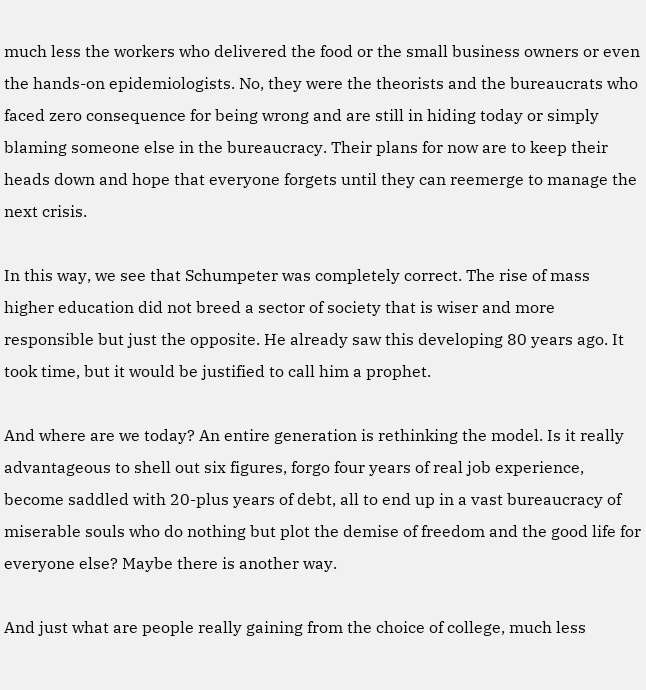much less the workers who delivered the food or the small business owners or even the hands-on epidemiologists. No, they were the theorists and the bureaucrats who faced zero consequence for being wrong and are still in hiding today or simply blaming someone else in the bureaucracy. Their plans for now are to keep their heads down and hope that everyone forgets until they can reemerge to manage the next crisis.

In this way, we see that Schumpeter was completely correct. The rise of mass higher education did not breed a sector of society that is wiser and more responsible but just the opposite. He already saw this developing 80 years ago. It took time, but it would be justified to call him a prophet.

And where are we today? An entire generation is rethinking the model. Is it really advantageous to shell out six figures, forgo four years of real job experience, become saddled with 20-plus years of debt, all to end up in a vast bureaucracy of miserable souls who do nothing but plot the demise of freedom and the good life for everyone else? Maybe there is another way.

And just what are people really gaining from the choice of college, much less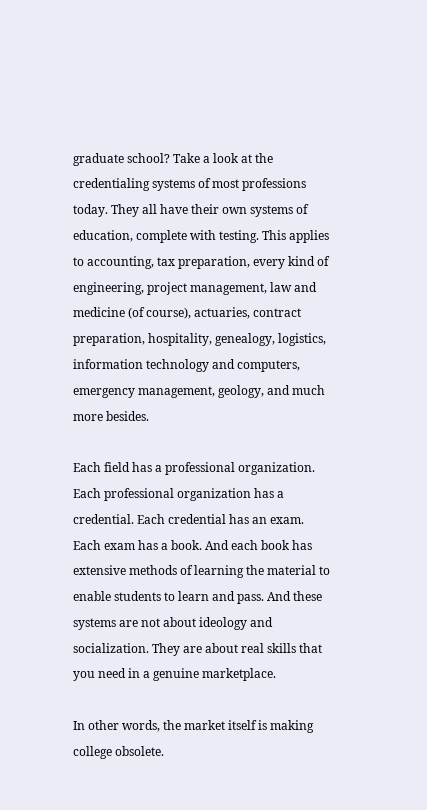graduate school? Take a look at the credentialing systems of most professions today. They all have their own systems of education, complete with testing. This applies to accounting, tax preparation, every kind of engineering, project management, law and medicine (of course), actuaries, contract preparation, hospitality, genealogy, logistics, information technology and computers, emergency management, geology, and much more besides.

Each field has a professional organization. Each professional organization has a credential. Each credential has an exam. Each exam has a book. And each book has extensive methods of learning the material to enable students to learn and pass. And these systems are not about ideology and socialization. They are about real skills that you need in a genuine marketplace.

In other words, the market itself is making college obsolete.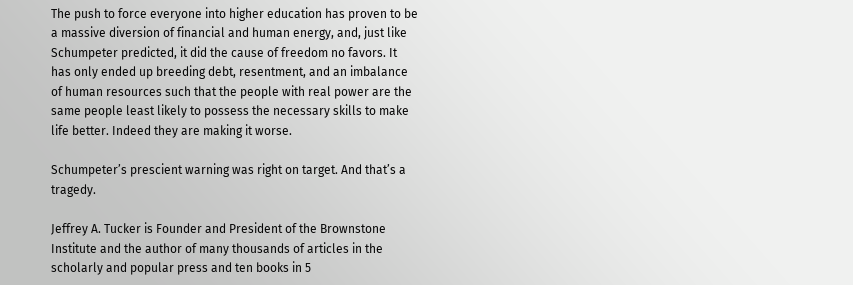The push to force everyone into higher education has proven to be a massive diversion of financial and human energy, and, just like Schumpeter predicted, it did the cause of freedom no favors. It has only ended up breeding debt, resentment, and an imbalance of human resources such that the people with real power are the same people least likely to possess the necessary skills to make life better. Indeed they are making it worse.

Schumpeter’s prescient warning was right on target. And that’s a tragedy.

Jeffrey A. Tucker is Founder and President of the Brownstone Institute and the author of many thousands of articles in the scholarly and popular press and ten books in 5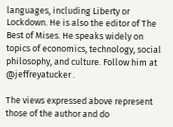languages, including Liberty or Lockdown. He is also the editor of The Best of Mises. He speaks widely on topics of economics, technology, social philosophy, and culture. Follow him at @jeffreyatucker .

The views expressed above represent those of the author and do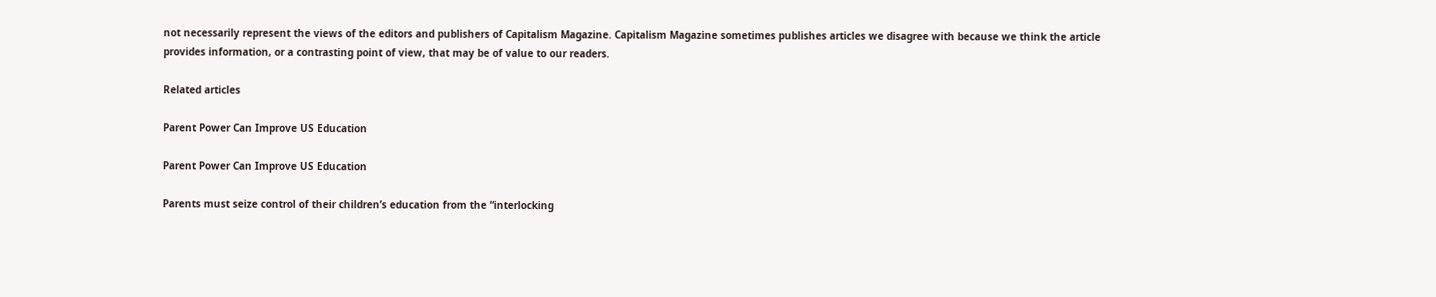not necessarily represent the views of the editors and publishers of Capitalism Magazine. Capitalism Magazine sometimes publishes articles we disagree with because we think the article provides information, or a contrasting point of view, that may be of value to our readers.

Related articles

Parent Power Can Improve US Education

Parent Power Can Improve US Education

Parents must seize control of their children’s education from the “interlocking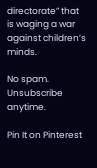directorate” that is waging a war against children’s minds.

No spam. Unsubscribe anytime.

Pin It on Pinterest